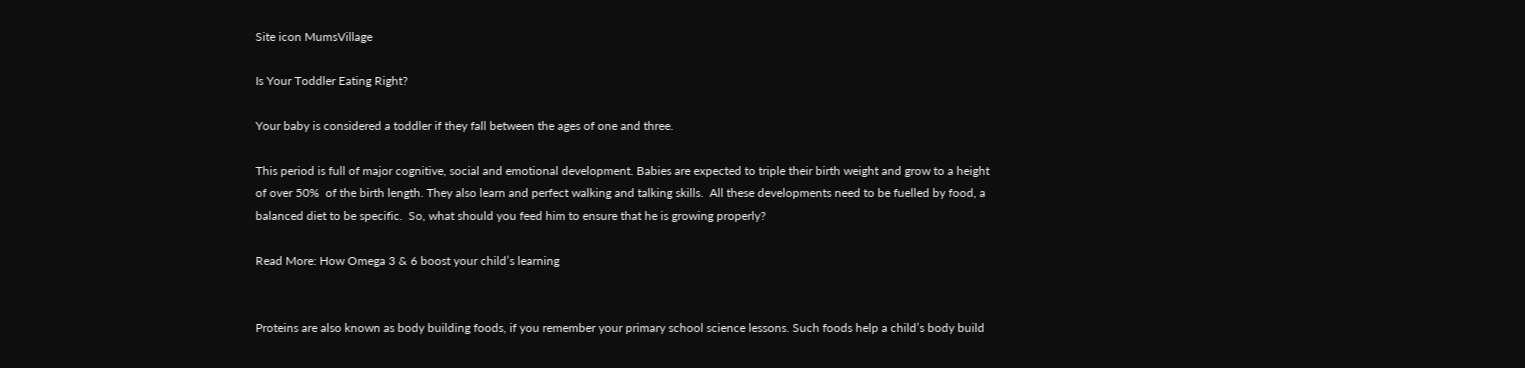Site icon MumsVillage

Is Your Toddler Eating Right?

Your baby is considered a toddler if they fall between the ages of one and three.

This period is full of major cognitive, social and emotional development. Babies are expected to triple their birth weight and grow to a height of over 50%  of the birth length. They also learn and perfect walking and talking skills.  All these developments need to be fuelled by food, a balanced diet to be specific.  So, what should you feed him to ensure that he is growing properly?

Read More: How Omega 3 & 6 boost your child’s learning


Proteins are also known as body building foods, if you remember your primary school science lessons. Such foods help a child’s body build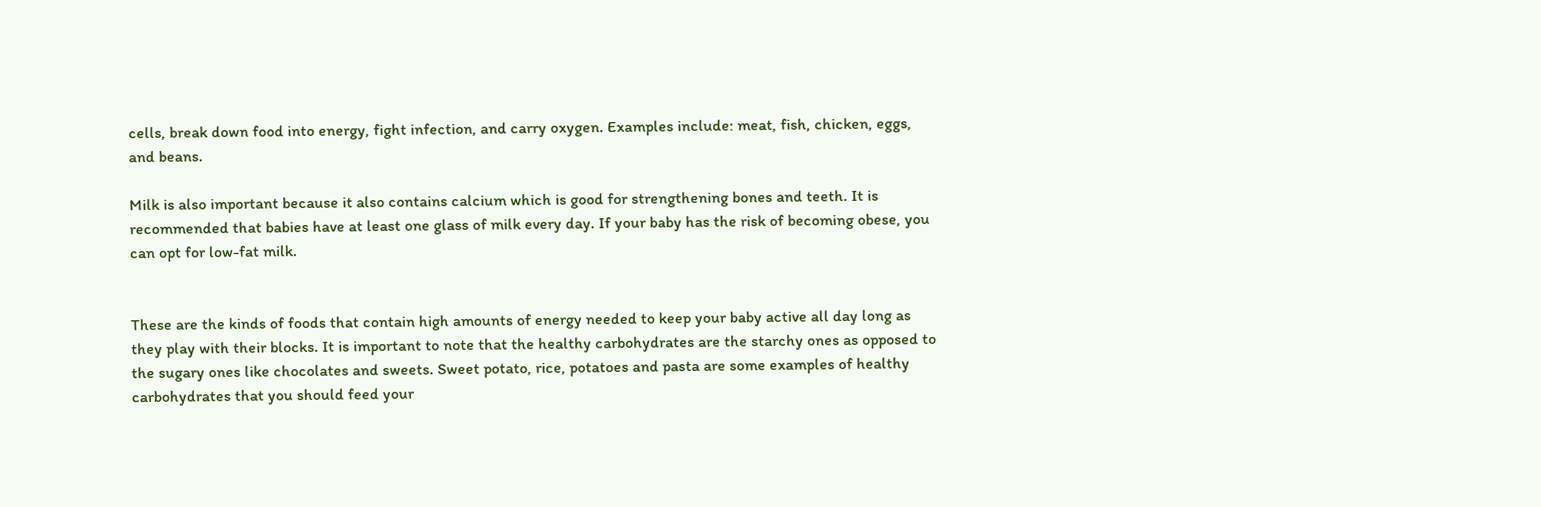cells, break down food into energy, fight infection, and carry oxygen. Examples include: meat, fish, chicken, eggs, and beans.

Milk is also important because it also contains calcium which is good for strengthening bones and teeth. It is recommended that babies have at least one glass of milk every day. If your baby has the risk of becoming obese, you can opt for low-fat milk.


These are the kinds of foods that contain high amounts of energy needed to keep your baby active all day long as they play with their blocks. It is important to note that the healthy carbohydrates are the starchy ones as opposed to the sugary ones like chocolates and sweets. Sweet potato, rice, potatoes and pasta are some examples of healthy carbohydrates that you should feed your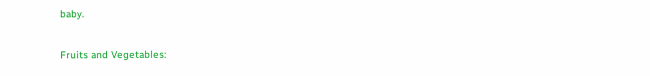baby.

Fruits and Vegetables: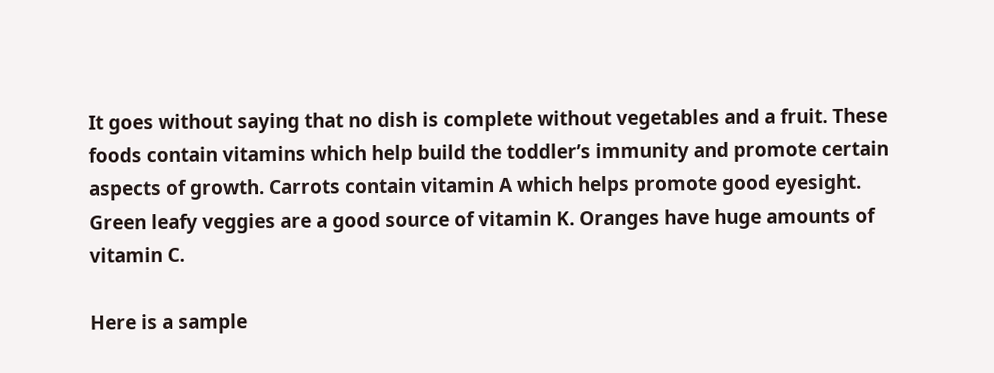It goes without saying that no dish is complete without vegetables and a fruit. These foods contain vitamins which help build the toddler’s immunity and promote certain aspects of growth. Carrots contain vitamin A which helps promote good eyesight. Green leafy veggies are a good source of vitamin K. Oranges have huge amounts of vitamin C.

Here is a sample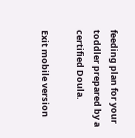feeding plan for your toddler prepared by a certified Doula.

Exit mobile version